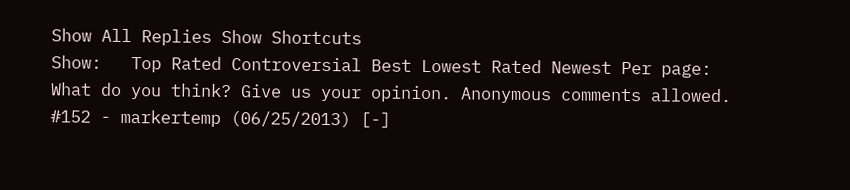Show All Replies Show Shortcuts
Show:   Top Rated Controversial Best Lowest Rated Newest Per page:
What do you think? Give us your opinion. Anonymous comments allowed.
#152 - markertemp (06/25/2013) [-]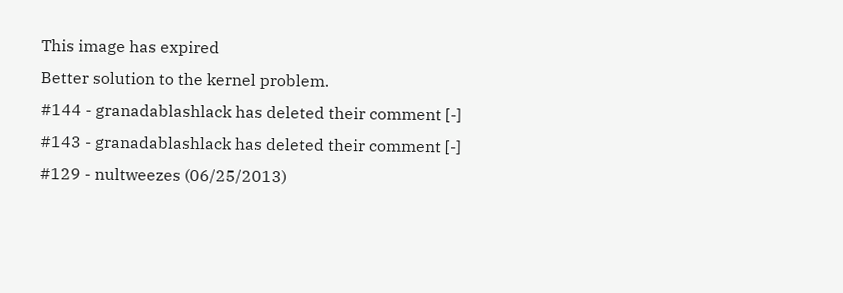This image has expired
Better solution to the kernel problem.
#144 - granadablashlack has deleted their comment [-]
#143 - granadablashlack has deleted their comment [-]
#129 - nultweezes (06/25/2013)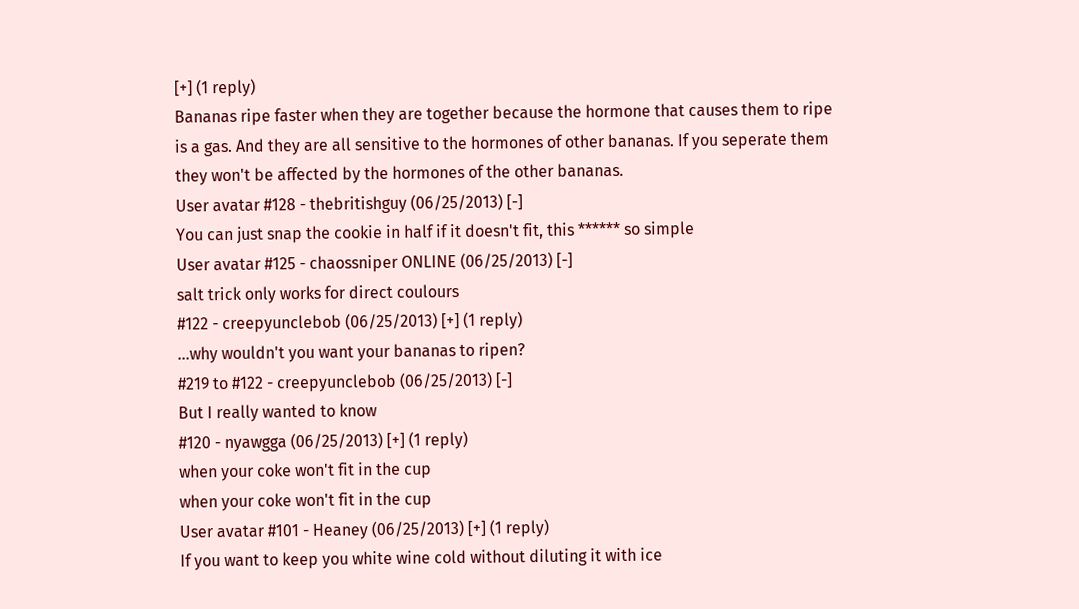[+] (1 reply)
Bananas ripe faster when they are together because the hormone that causes them to ripe is a gas. And they are all sensitive to the hormones of other bananas. If you seperate them they won't be affected by the hormones of the other bananas.
User avatar #128 - thebritishguy (06/25/2013) [-]
You can just snap the cookie in half if it doesn't fit, this ****** so simple
User avatar #125 - chaossniper ONLINE (06/25/2013) [-]
salt trick only works for direct coulours
#122 - creepyunclebob (06/25/2013) [+] (1 reply)
...why wouldn't you want your bananas to ripen?
#219 to #122 - creepyunclebob (06/25/2013) [-]
But I really wanted to know
#120 - nyawgga (06/25/2013) [+] (1 reply)
when your coke won't fit in the cup
when your coke won't fit in the cup
User avatar #101 - Heaney (06/25/2013) [+] (1 reply)
If you want to keep you white wine cold without diluting it with ice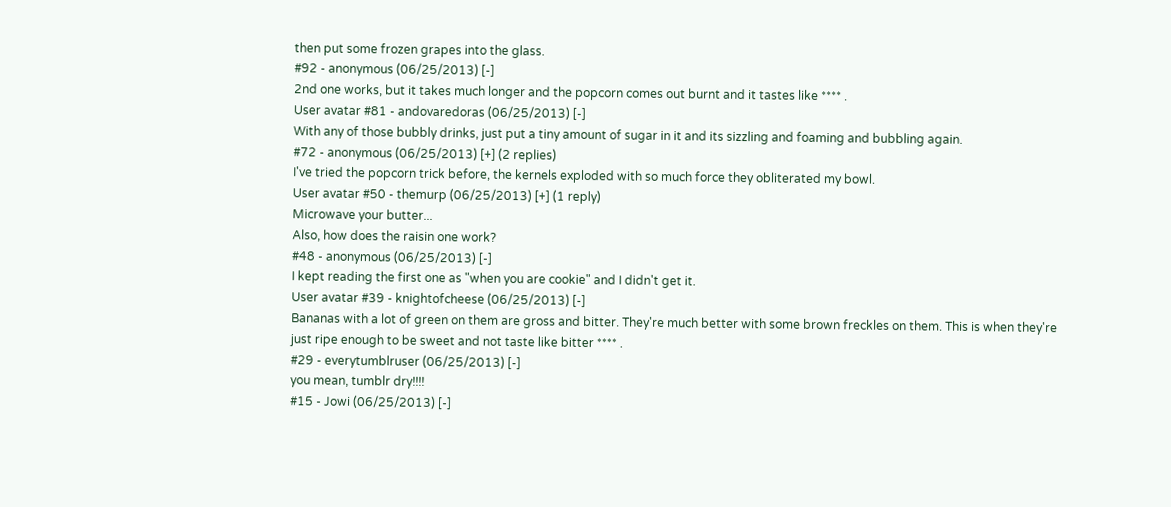then put some frozen grapes into the glass.
#92 - anonymous (06/25/2013) [-]
2nd one works, but it takes much longer and the popcorn comes out burnt and it tastes like **** .
User avatar #81 - andovaredoras (06/25/2013) [-]
With any of those bubbly drinks, just put a tiny amount of sugar in it and its sizzling and foaming and bubbling again.
#72 - anonymous (06/25/2013) [+] (2 replies)
I've tried the popcorn trick before, the kernels exploded with so much force they obliterated my bowl.
User avatar #50 - themurp (06/25/2013) [+] (1 reply)
Microwave your butter...
Also, how does the raisin one work?
#48 - anonymous (06/25/2013) [-]
I kept reading the first one as "when you are cookie" and I didn't get it.
User avatar #39 - knightofcheese (06/25/2013) [-]
Bananas with a lot of green on them are gross and bitter. They're much better with some brown freckles on them. This is when they're just ripe enough to be sweet and not taste like bitter **** .
#29 - everytumblruser (06/25/2013) [-]
you mean, tumblr dry!!!!
#15 - Jowi (06/25/2013) [-]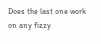Does the last one work on any fizzy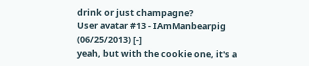drink or just champagne?
User avatar #13 - IAmManbearpig (06/25/2013) [-]
yeah, but with the cookie one, it's a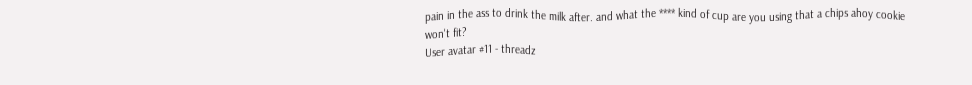pain in the ass to drink the milk after. and what the **** kind of cup are you using that a chips ahoy cookie won't fit?
User avatar #11 - threadz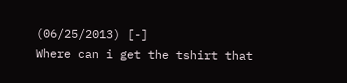(06/25/2013) [-]
Where can i get the tshirt that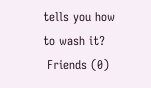tells you how to wash it?
 Friends (0)